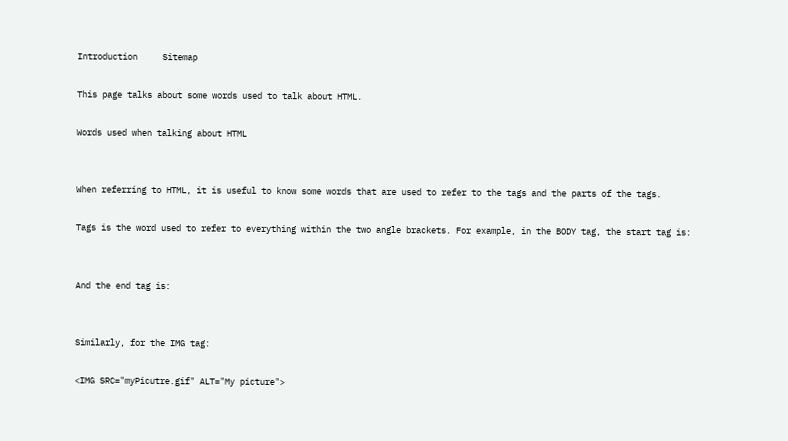Introduction     Sitemap

This page talks about some words used to talk about HTML.

Words used when talking about HTML


When referring to HTML, it is useful to know some words that are used to refer to the tags and the parts of the tags.

Tags is the word used to refer to everything within the two angle brackets. For example, in the BODY tag, the start tag is:


And the end tag is:


Similarly, for the IMG tag:

<IMG SRC="myPicutre.gif" ALT="My picture">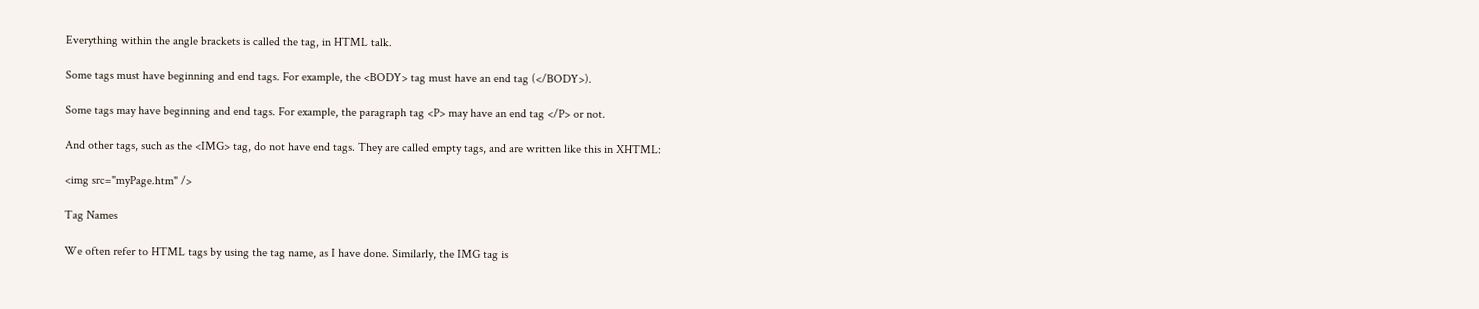Everything within the angle brackets is called the tag, in HTML talk.

Some tags must have beginning and end tags. For example, the <BODY> tag must have an end tag (</BODY>).

Some tags may have beginning and end tags. For example, the paragraph tag <P> may have an end tag </P> or not.

And other tags, such as the <IMG> tag, do not have end tags. They are called empty tags, and are written like this in XHTML:

<img src="myPage.htm" />

Tag Names

We often refer to HTML tags by using the tag name, as I have done. Similarly, the IMG tag is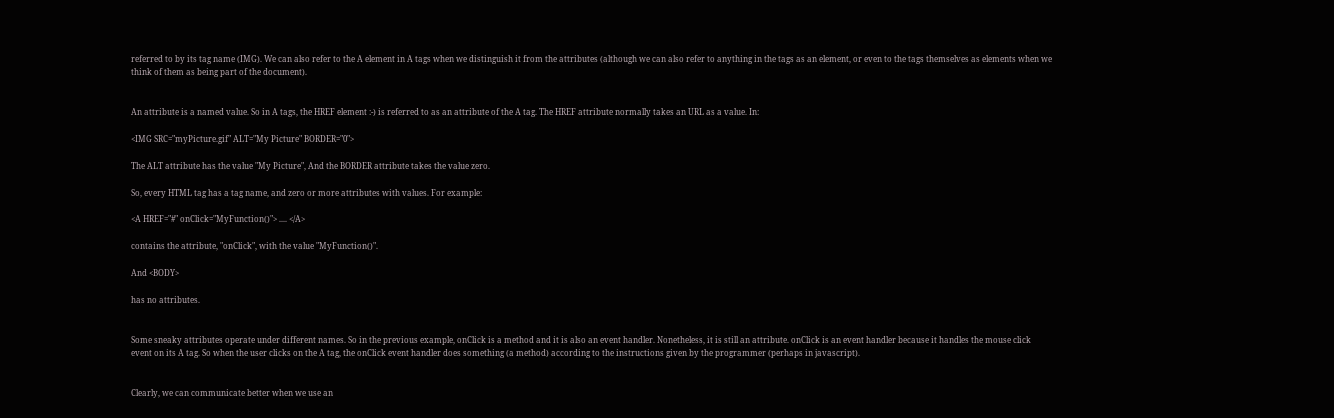referred to by its tag name (IMG). We can also refer to the A element in A tags when we distinguish it from the attributes (although we can also refer to anything in the tags as an element, or even to the tags themselves as elements when we think of them as being part of the document).


An attribute is a named value. So in A tags, the HREF element :-) is referred to as an attribute of the A tag. The HREF attribute normally takes an URL as a value. In:

<IMG SRC="myPicture.gif" ALT="My Picture" BORDER="0">

The ALT attribute has the value "My Picture", And the BORDER attribute takes the value zero.

So, every HTML tag has a tag name, and zero or more attributes with values. For example:

<A HREF="#" onClick="MyFunction()"> .... </A>

contains the attribute, "onClick", with the value "MyFunction()".

And <BODY>

has no attributes.


Some sneaky attributes operate under different names. So in the previous example, onClick is a method and it is also an event handler. Nonetheless, it is still an attribute. onClick is an event handler because it handles the mouse click event on its A tag. So when the user clicks on the A tag, the onClick event handler does something (a method) according to the instructions given by the programmer (perhaps in javascript).


Clearly, we can communicate better when we use an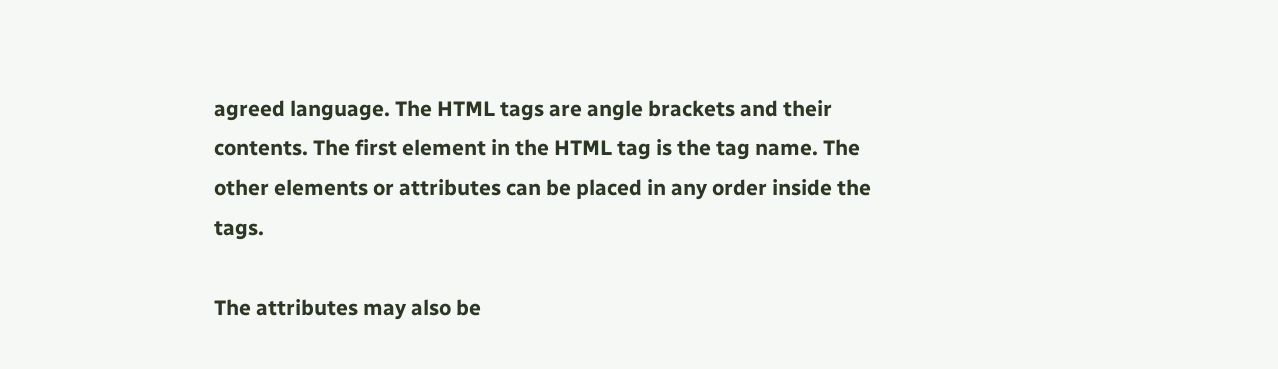agreed language. The HTML tags are angle brackets and their contents. The first element in the HTML tag is the tag name. The other elements or attributes can be placed in any order inside the tags.

The attributes may also be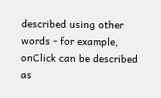described using other words - for example, onClick can be described as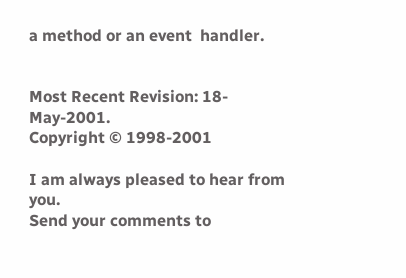a method or an event  handler.


Most Recent Revision: 18-May-2001.
Copyright © 1998-2001

I am always pleased to hear from you.
Send your comments to